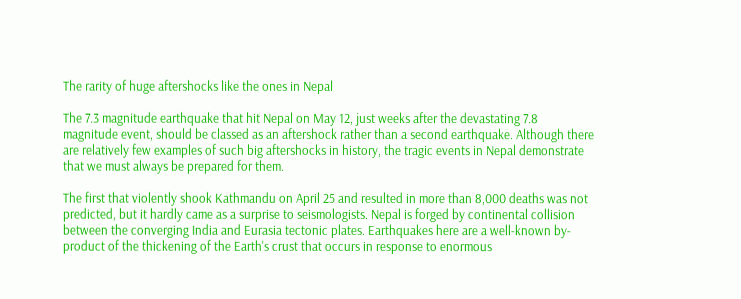The rarity of huge aftershocks like the ones in Nepal

The 7.3 magnitude earthquake that hit Nepal on May 12, just weeks after the devastating 7.8 magnitude event, should be classed as an aftershock rather than a second earthquake. Although there are relatively few examples of such big aftershocks in history, the tragic events in Nepal demonstrate that we must always be prepared for them.

The first that violently shook Kathmandu on April 25 and resulted in more than 8,000 deaths was not predicted, but it hardly came as a surprise to seismologists. Nepal is forged by continental collision between the converging India and Eurasia tectonic plates. Earthquakes here are a well-known by-product of the thickening of the Earth's crust that occurs in response to enormous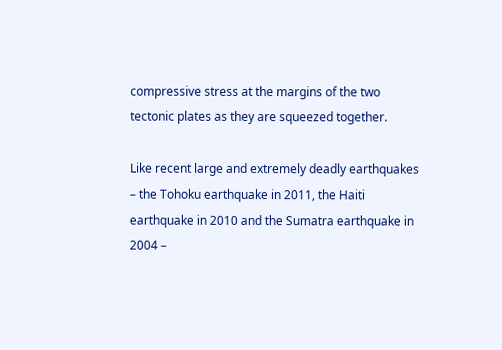compressive stress at the margins of the two tectonic plates as they are squeezed together.

Like recent large and extremely deadly earthquakes – the Tohoku earthquake in 2011, the Haiti earthquake in 2010 and the Sumatra earthquake in 2004 –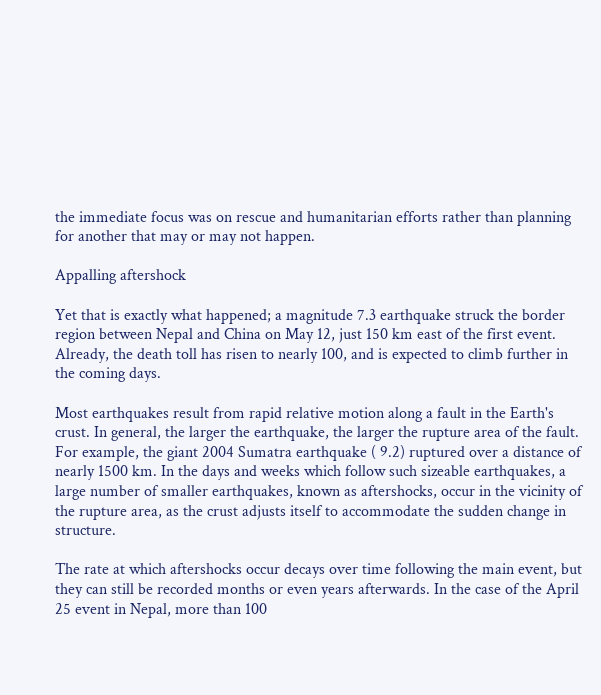the immediate focus was on rescue and humanitarian efforts rather than planning for another that may or may not happen.

Appalling aftershock

Yet that is exactly what happened; a magnitude 7.3 earthquake struck the border region between Nepal and China on May 12, just 150 km east of the first event. Already, the death toll has risen to nearly 100, and is expected to climb further in the coming days.

Most earthquakes result from rapid relative motion along a fault in the Earth's crust. In general, the larger the earthquake, the larger the rupture area of the fault. For example, the giant 2004 Sumatra earthquake ( 9.2) ruptured over a distance of nearly 1500 km. In the days and weeks which follow such sizeable earthquakes, a large number of smaller earthquakes, known as aftershocks, occur in the vicinity of the rupture area, as the crust adjusts itself to accommodate the sudden change in structure.

The rate at which aftershocks occur decays over time following the main event, but they can still be recorded months or even years afterwards. In the case of the April 25 event in Nepal, more than 100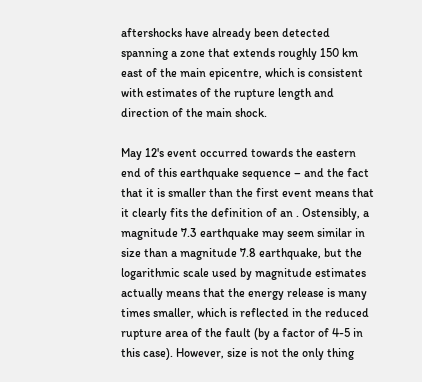aftershocks have already been detected spanning a zone that extends roughly 150 km east of the main epicentre, which is consistent with estimates of the rupture length and direction of the main shock.

May 12's event occurred towards the eastern end of this earthquake sequence – and the fact that it is smaller than the first event means that it clearly fits the definition of an . Ostensibly, a magnitude 7.3 earthquake may seem similar in size than a magnitude 7.8 earthquake, but the logarithmic scale used by magnitude estimates actually means that the energy release is many times smaller, which is reflected in the reduced rupture area of the fault (by a factor of 4-5 in this case). However, size is not the only thing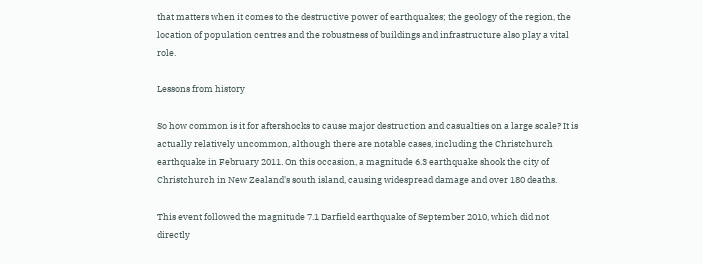that matters when it comes to the destructive power of earthquakes; the geology of the region, the location of population centres and the robustness of buildings and infrastructure also play a vital role.

Lessons from history

So how common is it for aftershocks to cause major destruction and casualties on a large scale? It is actually relatively uncommon, although there are notable cases, including the Christchurch earthquake in February 2011. On this occasion, a magnitude 6.3 earthquake shook the city of Christchurch in New Zealand's south island, causing widespread damage and over 180 deaths.

This event followed the magnitude 7.1 Darfield earthquake of September 2010, which did not directly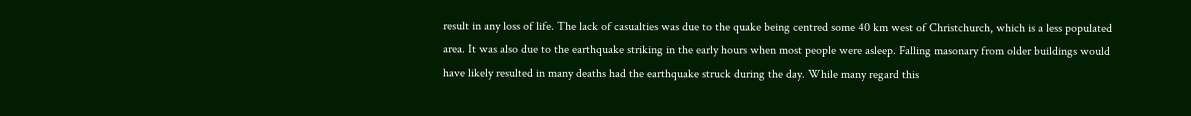result in any loss of life. The lack of casualties was due to the quake being centred some 40 km west of Christchurch, which is a less populated area. It was also due to the earthquake striking in the early hours when most people were asleep. Falling masonary from older buildings would have likely resulted in many deaths had the earthquake struck during the day. While many regard this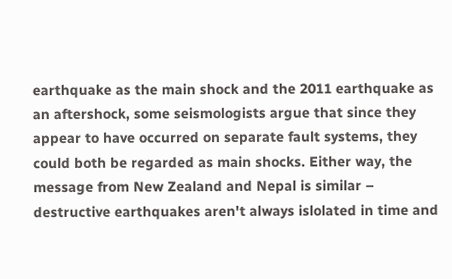earthquake as the main shock and the 2011 earthquake as an aftershock, some seismologists argue that since they appear to have occurred on separate fault systems, they could both be regarded as main shocks. Either way, the message from New Zealand and Nepal is similar – destructive earthquakes aren't always islolated in time and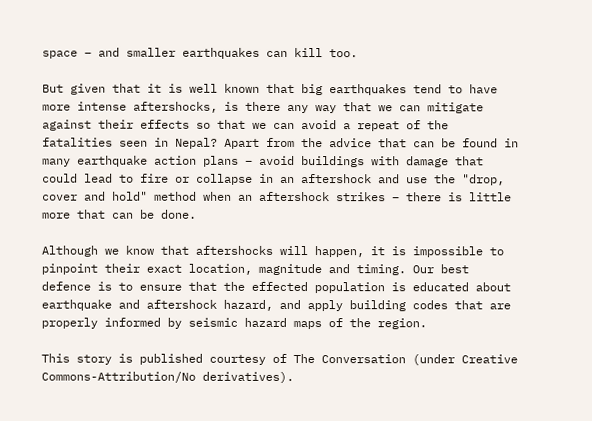space – and smaller earthquakes can kill too.

But given that it is well known that big earthquakes tend to have more intense aftershocks, is there any way that we can mitigate against their effects so that we can avoid a repeat of the fatalities seen in Nepal? Apart from the advice that can be found in many earthquake action plans – avoid buildings with damage that could lead to fire or collapse in an aftershock and use the "drop, cover and hold" method when an aftershock strikes – there is little more that can be done.

Although we know that aftershocks will happen, it is impossible to pinpoint their exact location, magnitude and timing. Our best defence is to ensure that the effected population is educated about earthquake and aftershock hazard, and apply building codes that are properly informed by seismic hazard maps of the region.

This story is published courtesy of The Conversation (under Creative Commons-Attribution/No derivatives).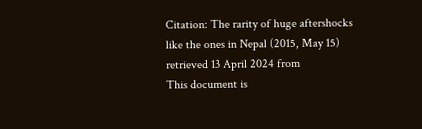Citation: The rarity of huge aftershocks like the ones in Nepal (2015, May 15) retrieved 13 April 2024 from
This document is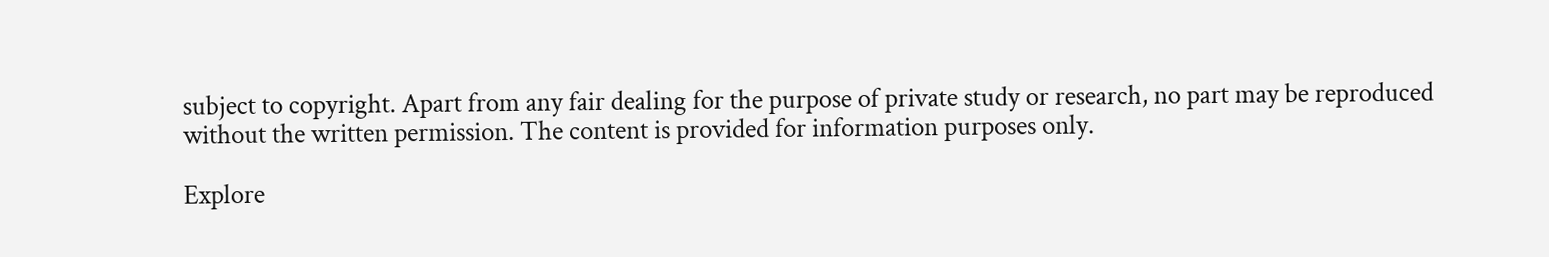subject to copyright. Apart from any fair dealing for the purpose of private study or research, no part may be reproduced without the written permission. The content is provided for information purposes only.

Explore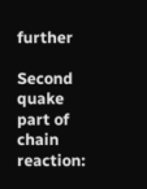further

Second quake part of chain reaction: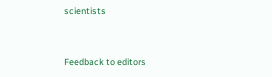scientists


Feedback to editors